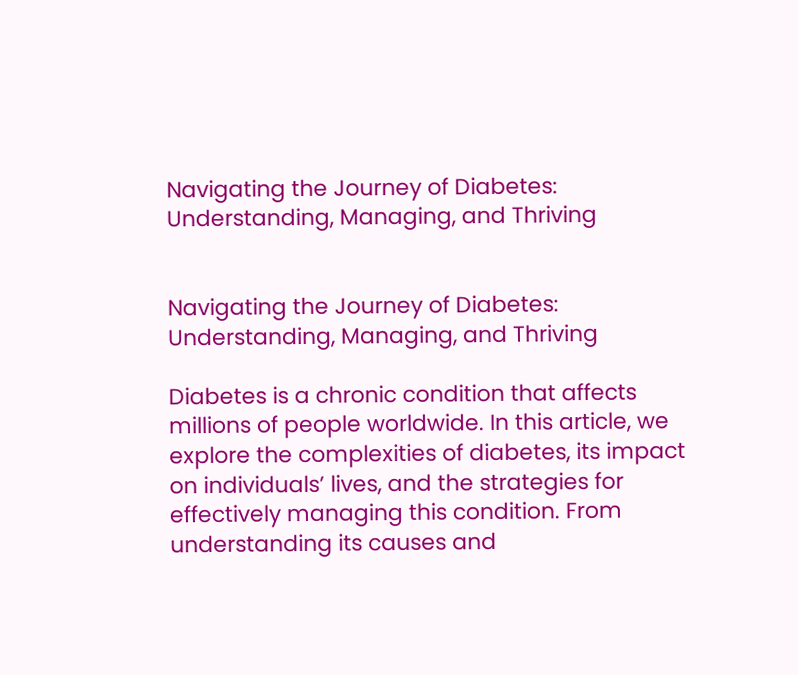Navigating the Journey of Diabetes: Understanding, Managing, and Thriving


Navigating the Journey of Diabetes: Understanding, Managing, and Thriving

Diabetes is a chronic condition that affects millions of people worldwide. In this article, we explore the complexities of diabetes, its impact on individuals’ lives, and the strategies for effectively managing this condition. From understanding its causes and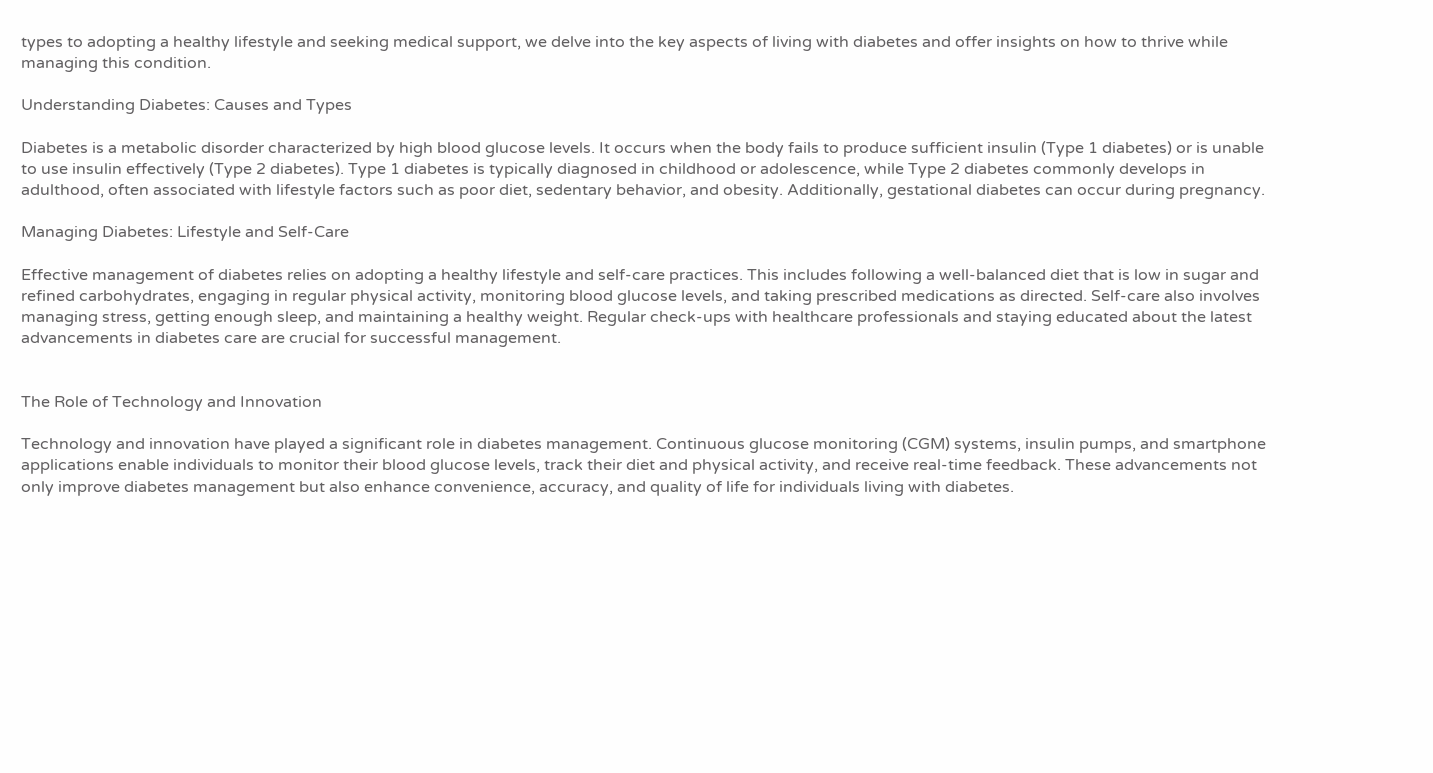types to adopting a healthy lifestyle and seeking medical support, we delve into the key aspects of living with diabetes and offer insights on how to thrive while managing this condition.

Understanding Diabetes: Causes and Types

Diabetes is a metabolic disorder characterized by high blood glucose levels. It occurs when the body fails to produce sufficient insulin (Type 1 diabetes) or is unable to use insulin effectively (Type 2 diabetes). Type 1 diabetes is typically diagnosed in childhood or adolescence, while Type 2 diabetes commonly develops in adulthood, often associated with lifestyle factors such as poor diet, sedentary behavior, and obesity. Additionally, gestational diabetes can occur during pregnancy.

Managing Diabetes: Lifestyle and Self-Care

Effective management of diabetes relies on adopting a healthy lifestyle and self-care practices. This includes following a well-balanced diet that is low in sugar and refined carbohydrates, engaging in regular physical activity, monitoring blood glucose levels, and taking prescribed medications as directed. Self-care also involves managing stress, getting enough sleep, and maintaining a healthy weight. Regular check-ups with healthcare professionals and staying educated about the latest advancements in diabetes care are crucial for successful management.


The Role of Technology and Innovation

Technology and innovation have played a significant role in diabetes management. Continuous glucose monitoring (CGM) systems, insulin pumps, and smartphone applications enable individuals to monitor their blood glucose levels, track their diet and physical activity, and receive real-time feedback. These advancements not only improve diabetes management but also enhance convenience, accuracy, and quality of life for individuals living with diabetes.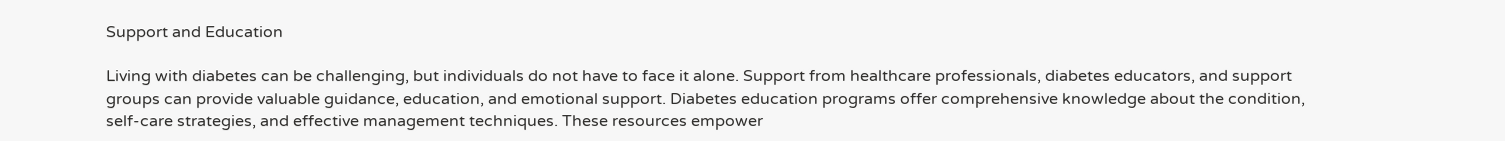Support and Education

Living with diabetes can be challenging, but individuals do not have to face it alone. Support from healthcare professionals, diabetes educators, and support groups can provide valuable guidance, education, and emotional support. Diabetes education programs offer comprehensive knowledge about the condition, self-care strategies, and effective management techniques. These resources empower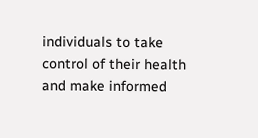individuals to take control of their health and make informed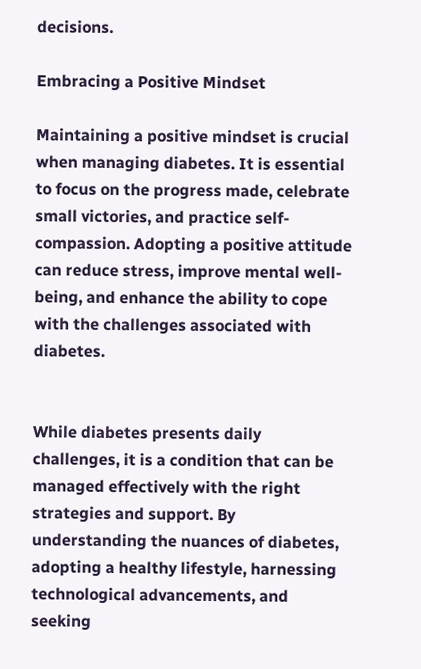decisions.

Embracing a Positive Mindset

Maintaining a positive mindset is crucial when managing diabetes. It is essential to focus on the progress made, celebrate small victories, and practice self-compassion. Adopting a positive attitude can reduce stress, improve mental well-being, and enhance the ability to cope with the challenges associated with diabetes.


While diabetes presents daily challenges, it is a condition that can be managed effectively with the right strategies and support. By understanding the nuances of diabetes, adopting a healthy lifestyle, harnessing technological advancements, and seeking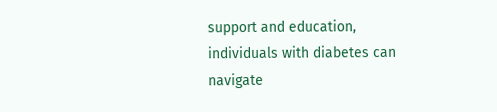support and education, individuals with diabetes can navigate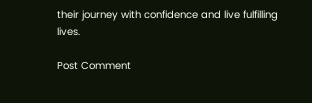their journey with confidence and live fulfilling lives.

Post Comment